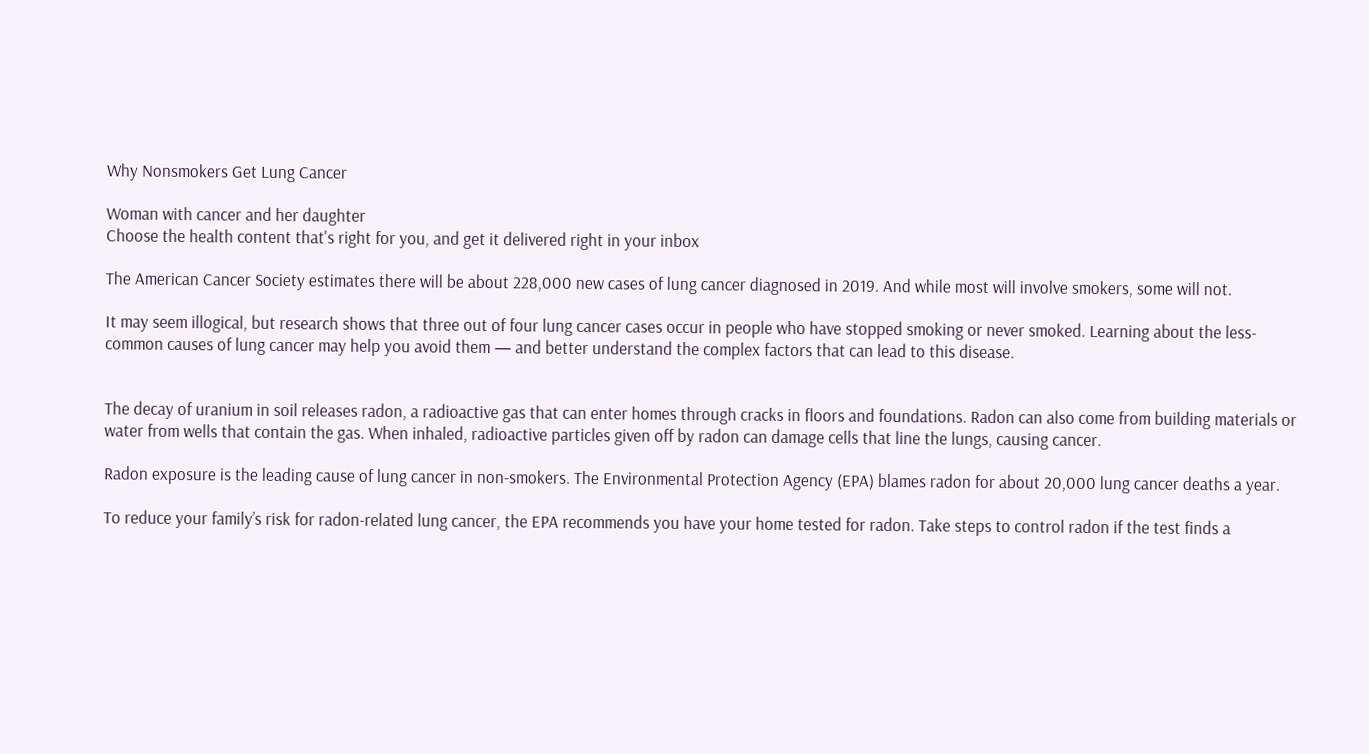Why Nonsmokers Get Lung Cancer

Woman with cancer and her daughter
Choose the health content that's right for you, and get it delivered right in your inbox

The American Cancer Society estimates there will be about 228,000 new cases of lung cancer diagnosed in 2019. And while most will involve smokers, some will not.

It may seem illogical, but research shows that three out of four lung cancer cases occur in people who have stopped smoking or never smoked. Learning about the less-common causes of lung cancer may help you avoid them — and better understand the complex factors that can lead to this disease.


The decay of uranium in soil releases radon, a radioactive gas that can enter homes through cracks in floors and foundations. Radon can also come from building materials or water from wells that contain the gas. When inhaled, radioactive particles given off by radon can damage cells that line the lungs, causing cancer.

Radon exposure is the leading cause of lung cancer in non-smokers. The Environmental Protection Agency (EPA) blames radon for about 20,000 lung cancer deaths a year.

To reduce your family’s risk for radon-related lung cancer, the EPA recommends you have your home tested for radon. Take steps to control radon if the test finds a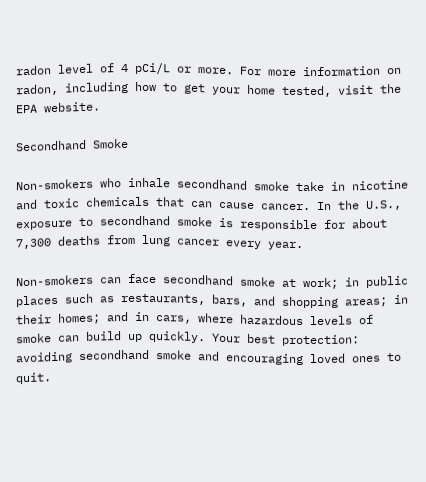radon level of 4 pCi/L or more. For more information on radon, including how to get your home tested, visit the EPA website.

Secondhand Smoke

Non-smokers who inhale secondhand smoke take in nicotine and toxic chemicals that can cause cancer. In the U.S., exposure to secondhand smoke is responsible for about 7,300 deaths from lung cancer every year.

Non-smokers can face secondhand smoke at work; in public places such as restaurants, bars, and shopping areas; in their homes; and in cars, where hazardous levels of smoke can build up quickly. Your best protection: avoiding secondhand smoke and encouraging loved ones to quit.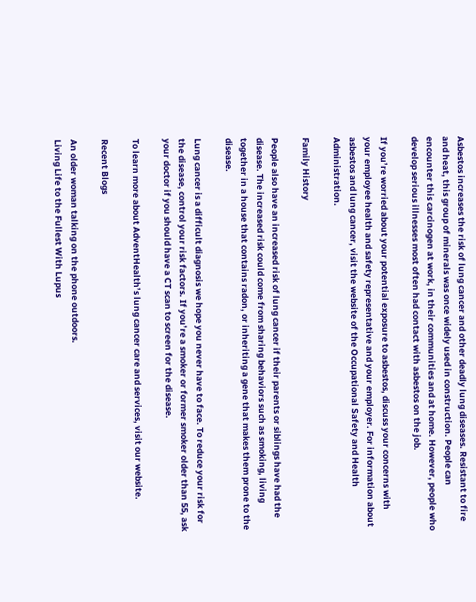Asbestos increases the risk of lung cancer and other deadly lung diseases. Resistant to fire and heat, this group of minerals was once widely used in construction. People can encounter this carcinogen at work, in their communities and at home. However, people who develop serious illnesses most often had contact with asbestos on the job.

If you’re worried about your potential exposure to asbestos, discuss your concerns with your employee health and safety representative and your employer. For information about asbestos and lung cancer, visit the website of the Occupational Safety and Health Administration.

Family History

People also have an increased risk of lung cancer if their parents or siblings have had the disease. The increased risk could come from sharing behaviors such as smoking, living together in a house that contains radon, or inheriting a gene that makes them prone to the disease.

Lung cancer is a difficult diagnosis we hope you never have to face. To reduce your risk for the disease, control your risk factors. If you’re a smoker or former smoker older than 55, ask your doctor if you should have a CT scan to screen for the disease.

To learn more about AdventHealth’s lung cancer care and services, visit our website.

Recent Blogs

An older woman talking on the phone outdoors.
Living Life to the Fullest With Lupus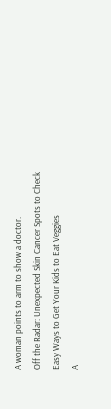A woman points to arm to show a doctor.
Off the Radar: Unexpected Skin Cancer Spots to Check
Easy Ways to Get Your Kids to Eat Veggies
A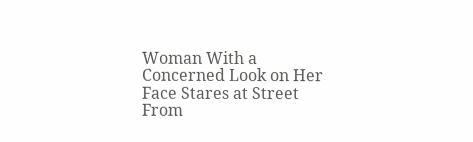Woman With a Concerned Look on Her Face Stares at Street From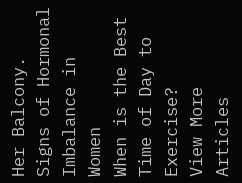Her Balcony.
Signs of Hormonal Imbalance in Women
When is the Best Time of Day to Exercise?
View More Articles